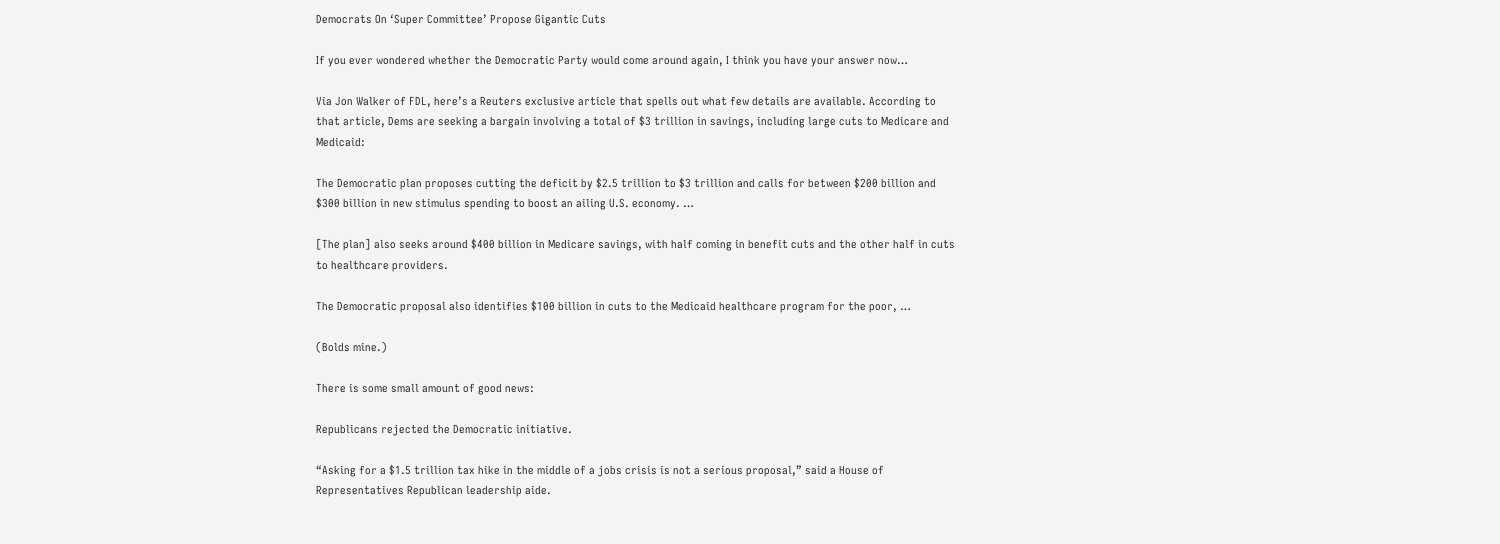Democrats On ‘Super Committee’ Propose Gigantic Cuts

If you ever wondered whether the Democratic Party would come around again, I think you have your answer now…

Via Jon Walker of FDL, here’s a Reuters exclusive article that spells out what few details are available. According to that article, Dems are seeking a bargain involving a total of $3 trillion in savings, including large cuts to Medicare and Medicaid:

The Democratic plan proposes cutting the deficit by $2.5 trillion to $3 trillion and calls for between $200 billion and $300 billion in new stimulus spending to boost an ailing U.S. economy. …

[The plan] also seeks around $400 billion in Medicare savings, with half coming in benefit cuts and the other half in cuts to healthcare providers.

The Democratic proposal also identifies $100 billion in cuts to the Medicaid healthcare program for the poor, …

(Bolds mine.)

There is some small amount of good news:

Republicans rejected the Democratic initiative.

“Asking for a $1.5 trillion tax hike in the middle of a jobs crisis is not a serious proposal,” said a House of Representatives Republican leadership aide.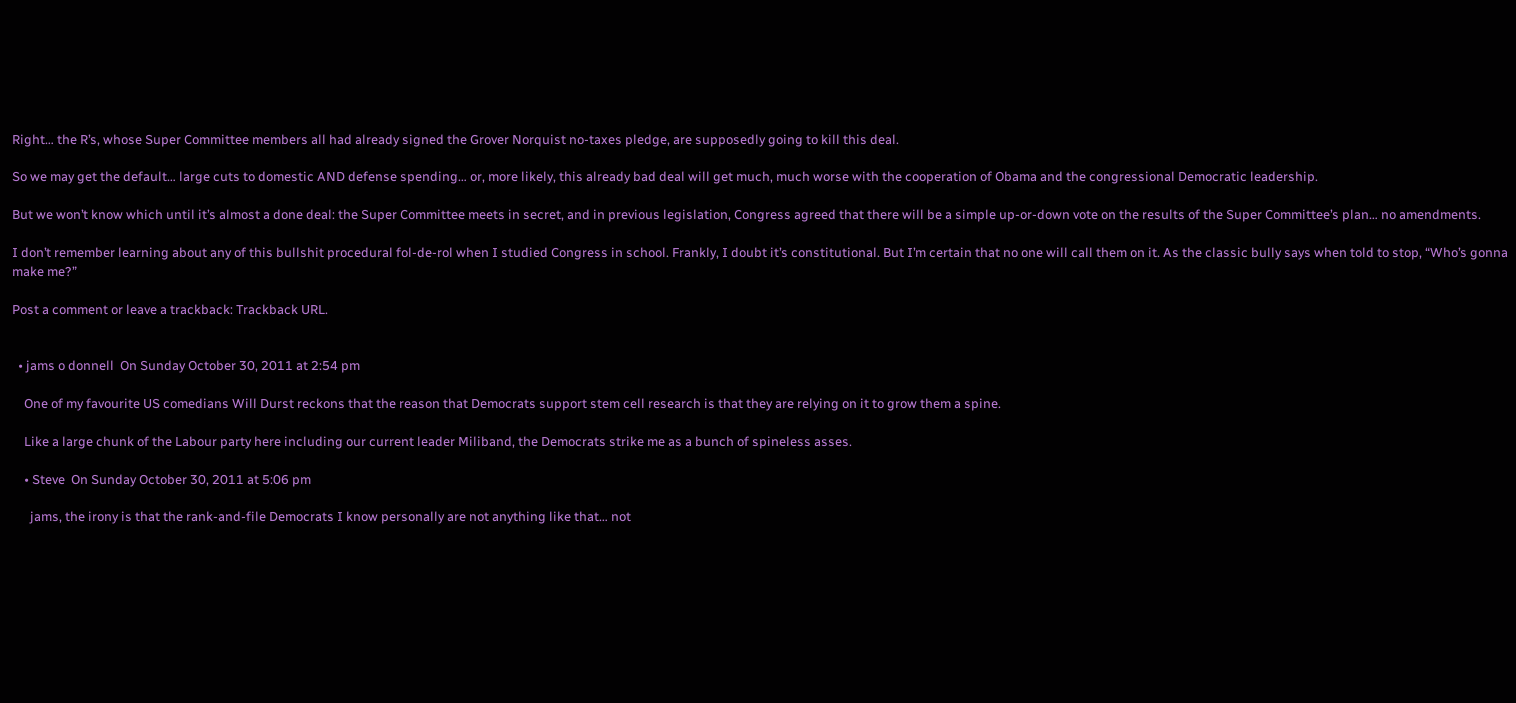Right… the R’s, whose Super Committee members all had already signed the Grover Norquist no-taxes pledge, are supposedly going to kill this deal.

So we may get the default… large cuts to domestic AND defense spending… or, more likely, this already bad deal will get much, much worse with the cooperation of Obama and the congressional Democratic leadership.

But we won’t know which until it’s almost a done deal: the Super Committee meets in secret, and in previous legislation, Congress agreed that there will be a simple up-or-down vote on the results of the Super Committee’s plan… no amendments.

I don’t remember learning about any of this bullshit procedural fol-de-rol when I studied Congress in school. Frankly, I doubt it’s constitutional. But I’m certain that no one will call them on it. As the classic bully says when told to stop, “Who’s gonna make me?”

Post a comment or leave a trackback: Trackback URL.


  • jams o donnell  On Sunday October 30, 2011 at 2:54 pm

    One of my favourite US comedians Will Durst reckons that the reason that Democrats support stem cell research is that they are relying on it to grow them a spine.

    Like a large chunk of the Labour party here including our current leader Miliband, the Democrats strike me as a bunch of spineless asses.

    • Steve  On Sunday October 30, 2011 at 5:06 pm

      jams, the irony is that the rank-and-file Democrats I know personally are not anything like that… not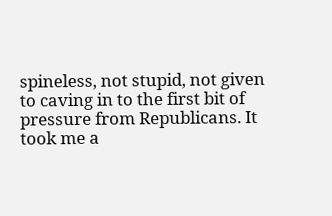spineless, not stupid, not given to caving in to the first bit of pressure from Republicans. It took me a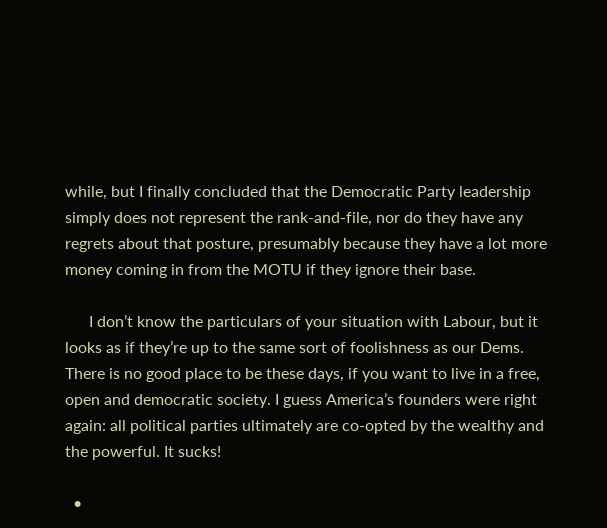while, but I finally concluded that the Democratic Party leadership simply does not represent the rank-and-file, nor do they have any regrets about that posture, presumably because they have a lot more money coming in from the MOTU if they ignore their base.

      I don’t know the particulars of your situation with Labour, but it looks as if they’re up to the same sort of foolishness as our Dems. There is no good place to be these days, if you want to live in a free, open and democratic society. I guess America’s founders were right again: all political parties ultimately are co-opted by the wealthy and the powerful. It sucks!

  •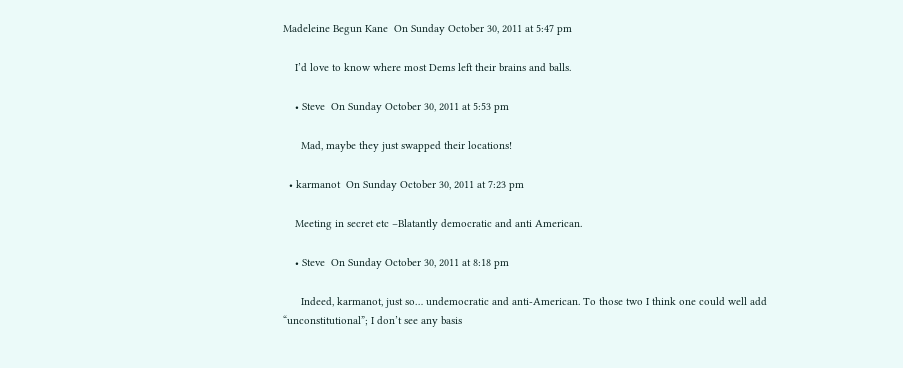Madeleine Begun Kane  On Sunday October 30, 2011 at 5:47 pm

    I’d love to know where most Dems left their brains and balls.

    • Steve  On Sunday October 30, 2011 at 5:53 pm

      Mad, maybe they just swapped their locations!

  • karmanot  On Sunday October 30, 2011 at 7:23 pm

    Meeting in secret etc –Blatantly democratic and anti American.

    • Steve  On Sunday October 30, 2011 at 8:18 pm

      Indeed, karmanot, just so… undemocratic and anti-American. To those two I think one could well add “unconstitutional”; I don’t see any basis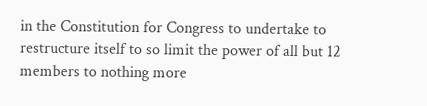in the Constitution for Congress to undertake to restructure itself to so limit the power of all but 12 members to nothing more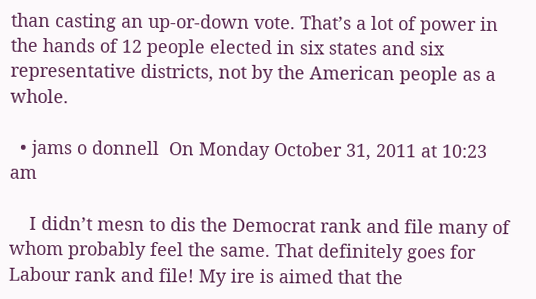than casting an up-or-down vote. That’s a lot of power in the hands of 12 people elected in six states and six representative districts, not by the American people as a whole.

  • jams o donnell  On Monday October 31, 2011 at 10:23 am

    I didn’t mesn to dis the Democrat rank and file many of whom probably feel the same. That definitely goes for Labour rank and file! My ire is aimed that the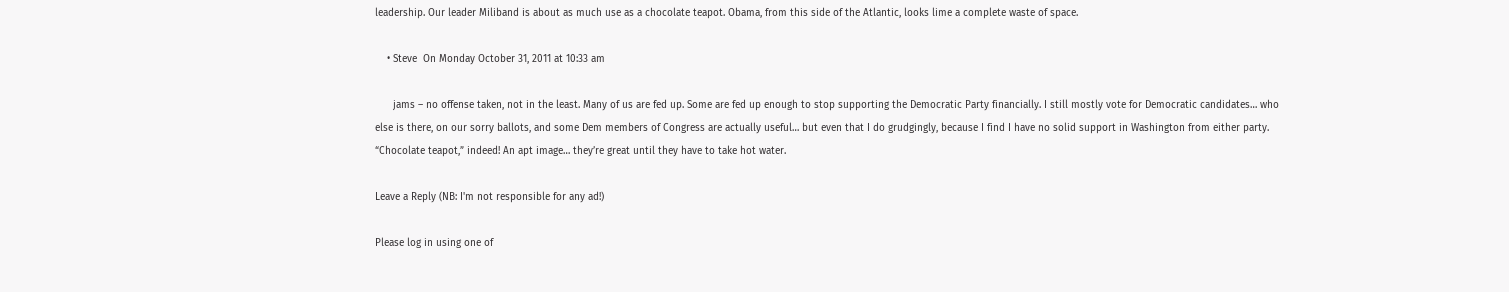leadership. Our leader Miliband is about as much use as a chocolate teapot. Obama, from this side of the Atlantic, looks lime a complete waste of space.

    • Steve  On Monday October 31, 2011 at 10:33 am

      jams – no offense taken, not in the least. Many of us are fed up. Some are fed up enough to stop supporting the Democratic Party financially. I still mostly vote for Democratic candidates… who else is there, on our sorry ballots, and some Dem members of Congress are actually useful… but even that I do grudgingly, because I find I have no solid support in Washington from either party. “Chocolate teapot,” indeed! An apt image… they’re great until they have to take hot water.

Leave a Reply (NB: I'm not responsible for any ad!)

Please log in using one of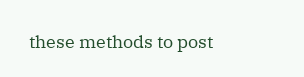these methods to post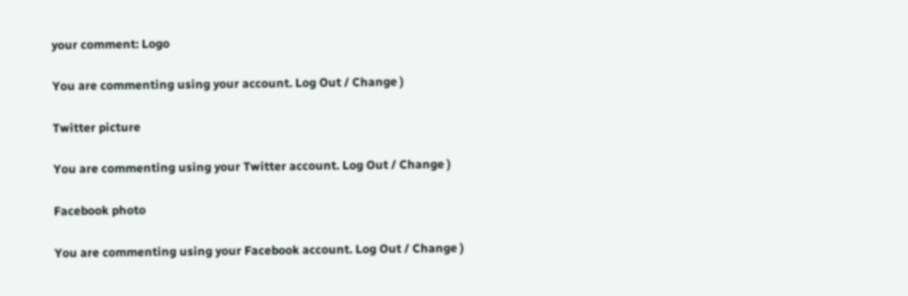your comment: Logo

You are commenting using your account. Log Out / Change )

Twitter picture

You are commenting using your Twitter account. Log Out / Change )

Facebook photo

You are commenting using your Facebook account. Log Out / Change )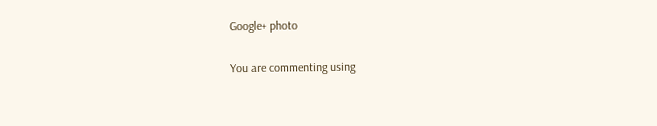Google+ photo

You are commenting using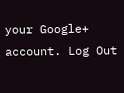your Google+ account. Log Out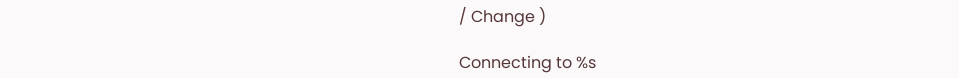/ Change )

Connecting to %s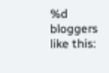%d bloggers like this: